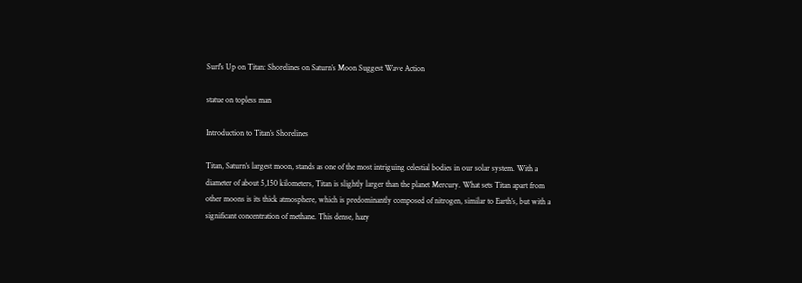Surf’s Up on Titan: Shorelines on Saturn’s Moon Suggest Wave Action

statue on topless man

Introduction to Titan’s Shorelines

Titan, Saturn’s largest moon, stands as one of the most intriguing celestial bodies in our solar system. With a diameter of about 5,150 kilometers, Titan is slightly larger than the planet Mercury. What sets Titan apart from other moons is its thick atmosphere, which is predominantly composed of nitrogen, similar to Earth’s, but with a significant concentration of methane. This dense, hazy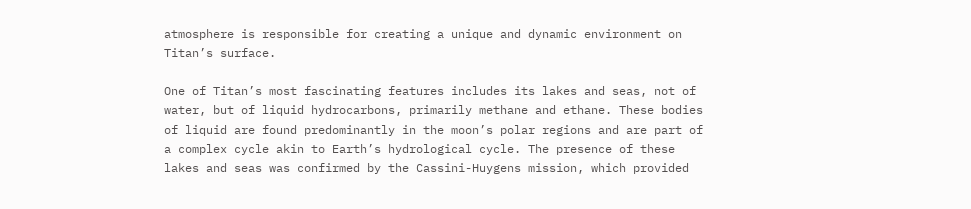atmosphere is responsible for creating a unique and dynamic environment on Titan’s surface.

One of Titan’s most fascinating features includes its lakes and seas, not of water, but of liquid hydrocarbons, primarily methane and ethane. These bodies of liquid are found predominantly in the moon’s polar regions and are part of a complex cycle akin to Earth’s hydrological cycle. The presence of these lakes and seas was confirmed by the Cassini-Huygens mission, which provided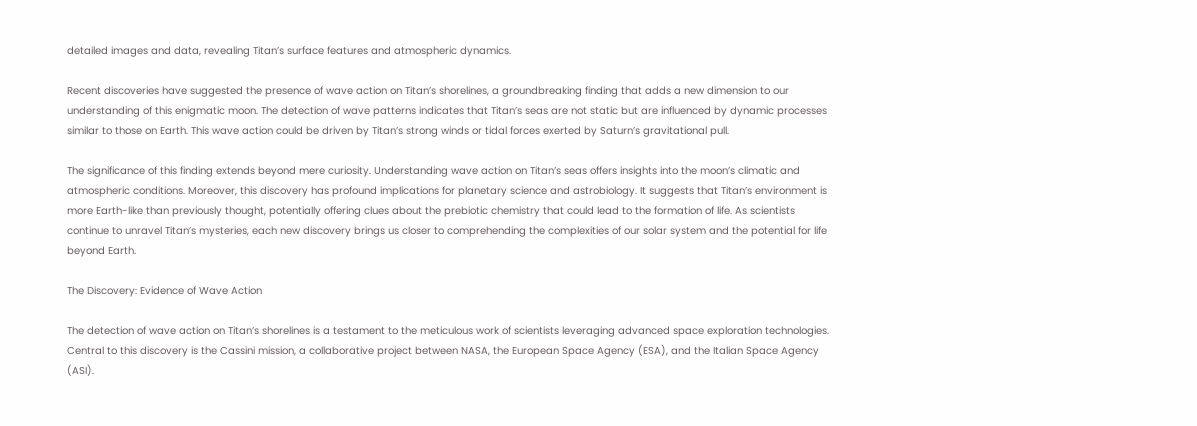detailed images and data, revealing Titan’s surface features and atmospheric dynamics.

Recent discoveries have suggested the presence of wave action on Titan’s shorelines, a groundbreaking finding that adds a new dimension to our understanding of this enigmatic moon. The detection of wave patterns indicates that Titan’s seas are not static but are influenced by dynamic processes similar to those on Earth. This wave action could be driven by Titan’s strong winds or tidal forces exerted by Saturn’s gravitational pull.

The significance of this finding extends beyond mere curiosity. Understanding wave action on Titan’s seas offers insights into the moon’s climatic and atmospheric conditions. Moreover, this discovery has profound implications for planetary science and astrobiology. It suggests that Titan’s environment is more Earth-like than previously thought, potentially offering clues about the prebiotic chemistry that could lead to the formation of life. As scientists continue to unravel Titan’s mysteries, each new discovery brings us closer to comprehending the complexities of our solar system and the potential for life beyond Earth.

The Discovery: Evidence of Wave Action

The detection of wave action on Titan’s shorelines is a testament to the meticulous work of scientists leveraging advanced space exploration technologies. Central to this discovery is the Cassini mission, a collaborative project between NASA, the European Space Agency (ESA), and the Italian Space Agency (ASI).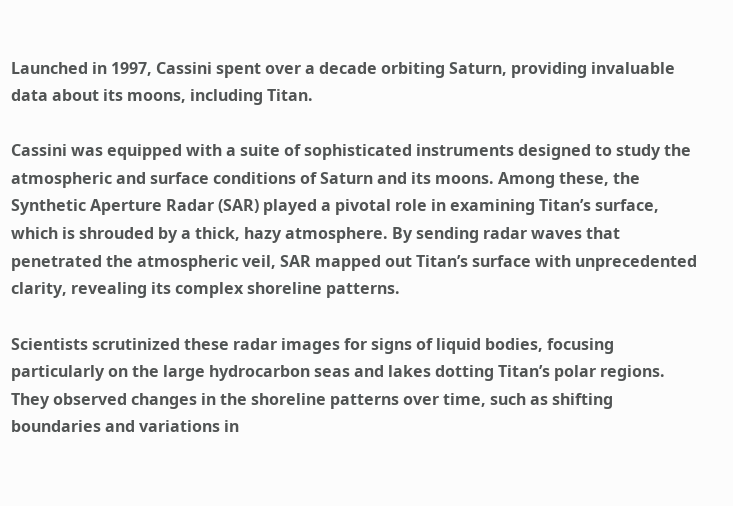Launched in 1997, Cassini spent over a decade orbiting Saturn, providing invaluable data about its moons, including Titan.

Cassini was equipped with a suite of sophisticated instruments designed to study the atmospheric and surface conditions of Saturn and its moons. Among these, the Synthetic Aperture Radar (SAR) played a pivotal role in examining Titan’s surface, which is shrouded by a thick, hazy atmosphere. By sending radar waves that penetrated the atmospheric veil, SAR mapped out Titan’s surface with unprecedented clarity, revealing its complex shoreline patterns.

Scientists scrutinized these radar images for signs of liquid bodies, focusing particularly on the large hydrocarbon seas and lakes dotting Titan’s polar regions. They observed changes in the shoreline patterns over time, such as shifting boundaries and variations in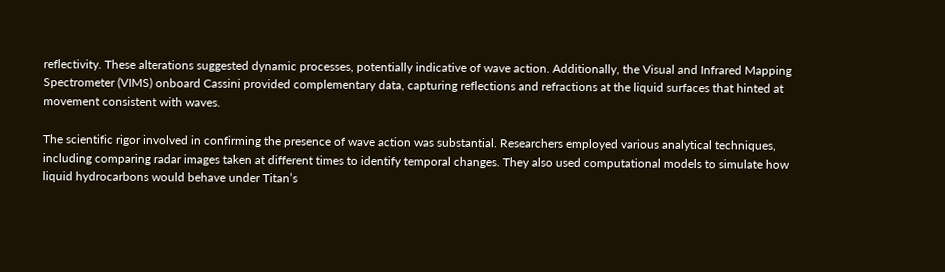reflectivity. These alterations suggested dynamic processes, potentially indicative of wave action. Additionally, the Visual and Infrared Mapping Spectrometer (VIMS) onboard Cassini provided complementary data, capturing reflections and refractions at the liquid surfaces that hinted at movement consistent with waves.

The scientific rigor involved in confirming the presence of wave action was substantial. Researchers employed various analytical techniques, including comparing radar images taken at different times to identify temporal changes. They also used computational models to simulate how liquid hydrocarbons would behave under Titan’s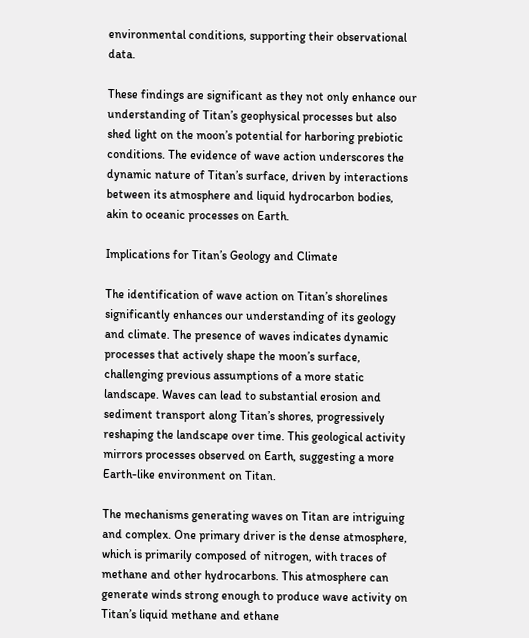environmental conditions, supporting their observational data.

These findings are significant as they not only enhance our understanding of Titan’s geophysical processes but also shed light on the moon’s potential for harboring prebiotic conditions. The evidence of wave action underscores the dynamic nature of Titan’s surface, driven by interactions between its atmosphere and liquid hydrocarbon bodies, akin to oceanic processes on Earth.

Implications for Titan’s Geology and Climate

The identification of wave action on Titan’s shorelines significantly enhances our understanding of its geology and climate. The presence of waves indicates dynamic processes that actively shape the moon’s surface, challenging previous assumptions of a more static landscape. Waves can lead to substantial erosion and sediment transport along Titan’s shores, progressively reshaping the landscape over time. This geological activity mirrors processes observed on Earth, suggesting a more Earth-like environment on Titan.

The mechanisms generating waves on Titan are intriguing and complex. One primary driver is the dense atmosphere, which is primarily composed of nitrogen, with traces of methane and other hydrocarbons. This atmosphere can generate winds strong enough to produce wave activity on Titan’s liquid methane and ethane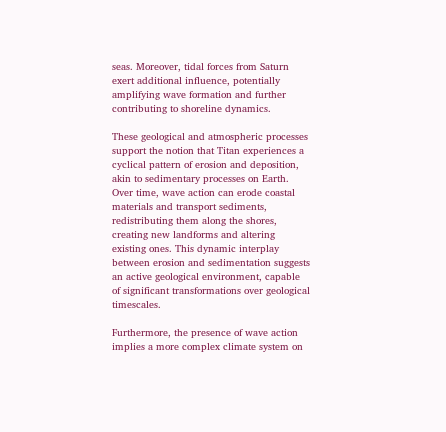seas. Moreover, tidal forces from Saturn exert additional influence, potentially amplifying wave formation and further contributing to shoreline dynamics.

These geological and atmospheric processes support the notion that Titan experiences a cyclical pattern of erosion and deposition, akin to sedimentary processes on Earth. Over time, wave action can erode coastal materials and transport sediments, redistributing them along the shores, creating new landforms and altering existing ones. This dynamic interplay between erosion and sedimentation suggests an active geological environment, capable of significant transformations over geological timescales.

Furthermore, the presence of wave action implies a more complex climate system on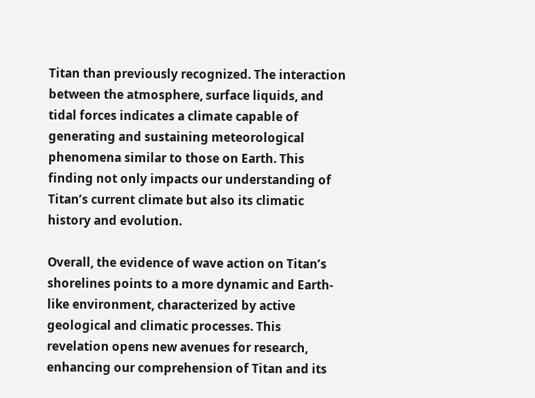Titan than previously recognized. The interaction between the atmosphere, surface liquids, and tidal forces indicates a climate capable of generating and sustaining meteorological phenomena similar to those on Earth. This finding not only impacts our understanding of Titan’s current climate but also its climatic history and evolution.

Overall, the evidence of wave action on Titan’s shorelines points to a more dynamic and Earth-like environment, characterized by active geological and climatic processes. This revelation opens new avenues for research, enhancing our comprehension of Titan and its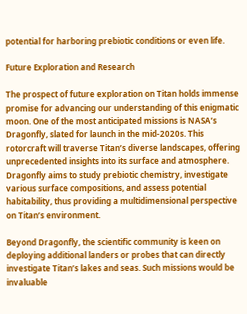potential for harboring prebiotic conditions or even life.

Future Exploration and Research

The prospect of future exploration on Titan holds immense promise for advancing our understanding of this enigmatic moon. One of the most anticipated missions is NASA’s Dragonfly, slated for launch in the mid-2020s. This rotorcraft will traverse Titan’s diverse landscapes, offering unprecedented insights into its surface and atmosphere. Dragonfly aims to study prebiotic chemistry, investigate various surface compositions, and assess potential habitability, thus providing a multidimensional perspective on Titan’s environment.

Beyond Dragonfly, the scientific community is keen on deploying additional landers or probes that can directly investigate Titan’s lakes and seas. Such missions would be invaluable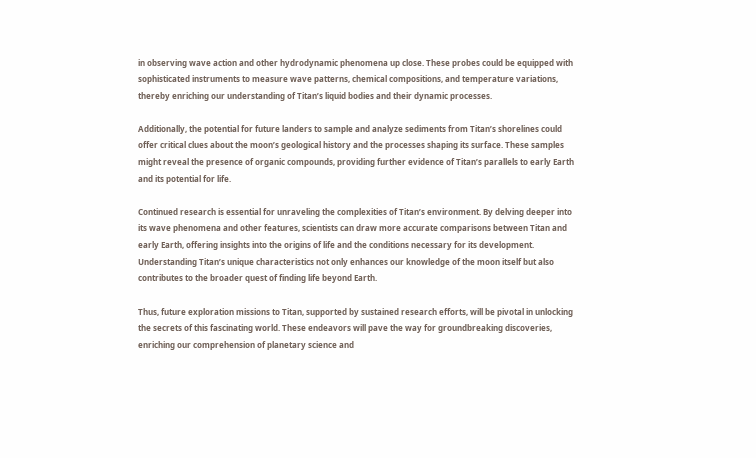in observing wave action and other hydrodynamic phenomena up close. These probes could be equipped with sophisticated instruments to measure wave patterns, chemical compositions, and temperature variations, thereby enriching our understanding of Titan’s liquid bodies and their dynamic processes.

Additionally, the potential for future landers to sample and analyze sediments from Titan’s shorelines could offer critical clues about the moon’s geological history and the processes shaping its surface. These samples might reveal the presence of organic compounds, providing further evidence of Titan’s parallels to early Earth and its potential for life.

Continued research is essential for unraveling the complexities of Titan’s environment. By delving deeper into its wave phenomena and other features, scientists can draw more accurate comparisons between Titan and early Earth, offering insights into the origins of life and the conditions necessary for its development. Understanding Titan’s unique characteristics not only enhances our knowledge of the moon itself but also contributes to the broader quest of finding life beyond Earth.

Thus, future exploration missions to Titan, supported by sustained research efforts, will be pivotal in unlocking the secrets of this fascinating world. These endeavors will pave the way for groundbreaking discoveries, enriching our comprehension of planetary science and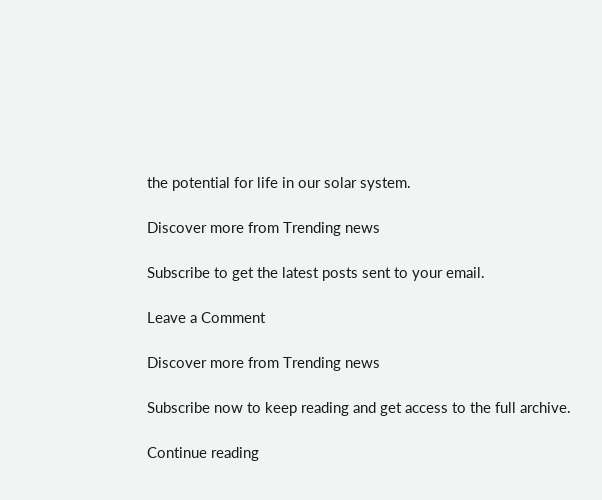the potential for life in our solar system.

Discover more from Trending news

Subscribe to get the latest posts sent to your email.

Leave a Comment

Discover more from Trending news

Subscribe now to keep reading and get access to the full archive.

Continue reading